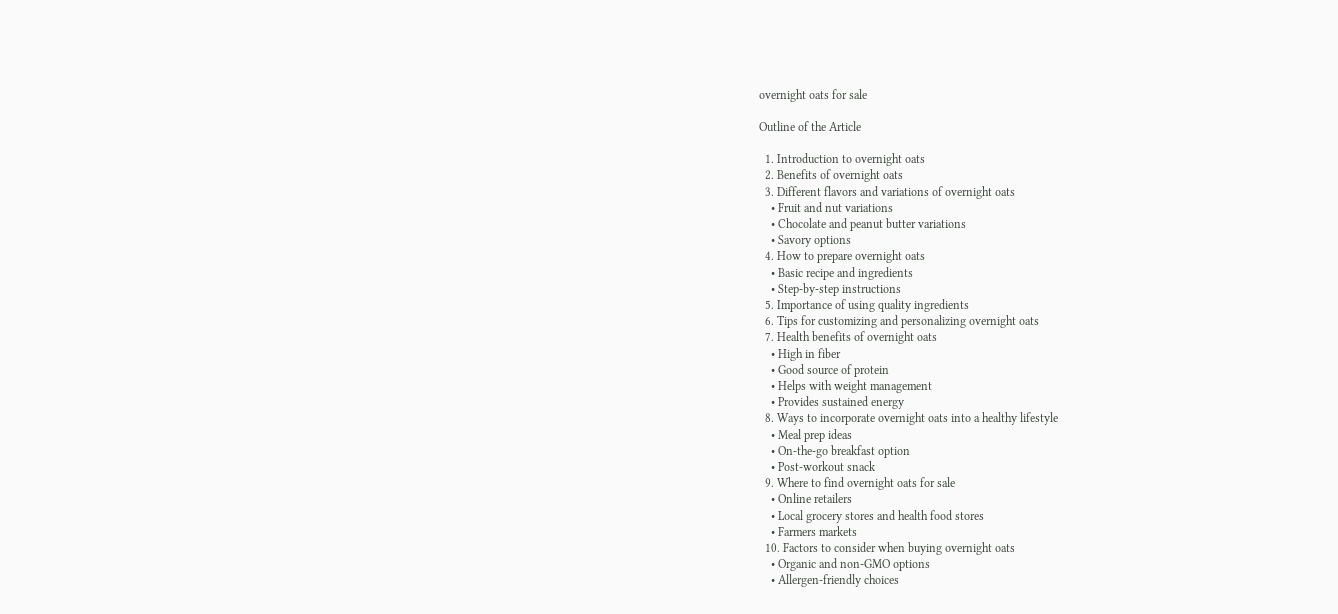overnight oats for sale

Outline of the Article

  1. Introduction to overnight oats
  2. Benefits of overnight oats
  3. Different flavors and variations of overnight oats
    • Fruit and nut variations
    • Chocolate and peanut butter variations
    • Savory options
  4. How to prepare overnight oats
    • Basic recipe and ingredients
    • Step-by-step instructions
  5. Importance of using quality ingredients
  6. Tips for customizing and personalizing overnight oats
  7. Health benefits of overnight oats
    • High in fiber
    • Good source of protein
    • Helps with weight management
    • Provides sustained energy
  8. Ways to incorporate overnight oats into a healthy lifestyle
    • Meal prep ideas
    • On-the-go breakfast option
    • Post-workout snack
  9. Where to find overnight oats for sale
    • Online retailers
    • Local grocery stores and health food stores
    • Farmers markets
  10. Factors to consider when buying overnight oats
    • Organic and non-GMO options
    • Allergen-friendly choices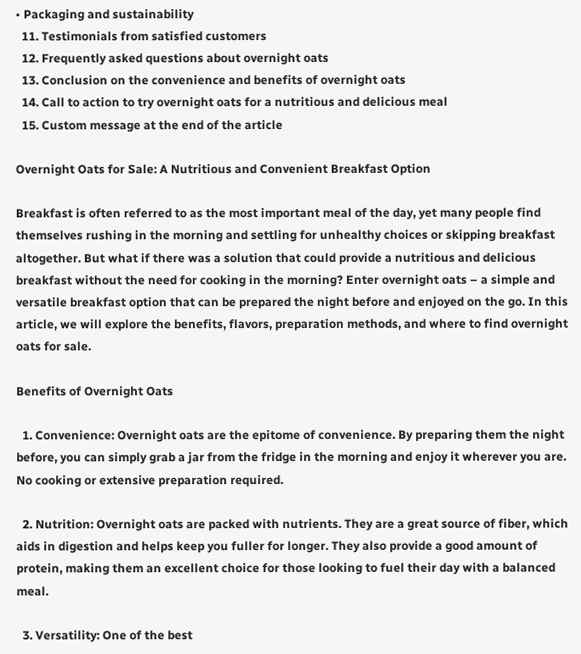• Packaging and sustainability
  11. Testimonials from satisfied customers
  12. Frequently asked questions about overnight oats
  13. Conclusion on the convenience and benefits of overnight oats
  14. Call to action to try overnight oats for a nutritious and delicious meal
  15. Custom message at the end of the article

Overnight Oats for Sale: A Nutritious and Convenient Breakfast Option

Breakfast is often referred to as the most important meal of the day, yet many people find themselves rushing in the morning and settling for unhealthy choices or skipping breakfast altogether. But what if there was a solution that could provide a nutritious and delicious breakfast without the need for cooking in the morning? Enter overnight oats – a simple and versatile breakfast option that can be prepared the night before and enjoyed on the go. In this article, we will explore the benefits, flavors, preparation methods, and where to find overnight oats for sale.

Benefits of Overnight Oats

  1. Convenience: Overnight oats are the epitome of convenience. By preparing them the night before, you can simply grab a jar from the fridge in the morning and enjoy it wherever you are. No cooking or extensive preparation required.

  2. Nutrition: Overnight oats are packed with nutrients. They are a great source of fiber, which aids in digestion and helps keep you fuller for longer. They also provide a good amount of protein, making them an excellent choice for those looking to fuel their day with a balanced meal.

  3. Versatility: One of the best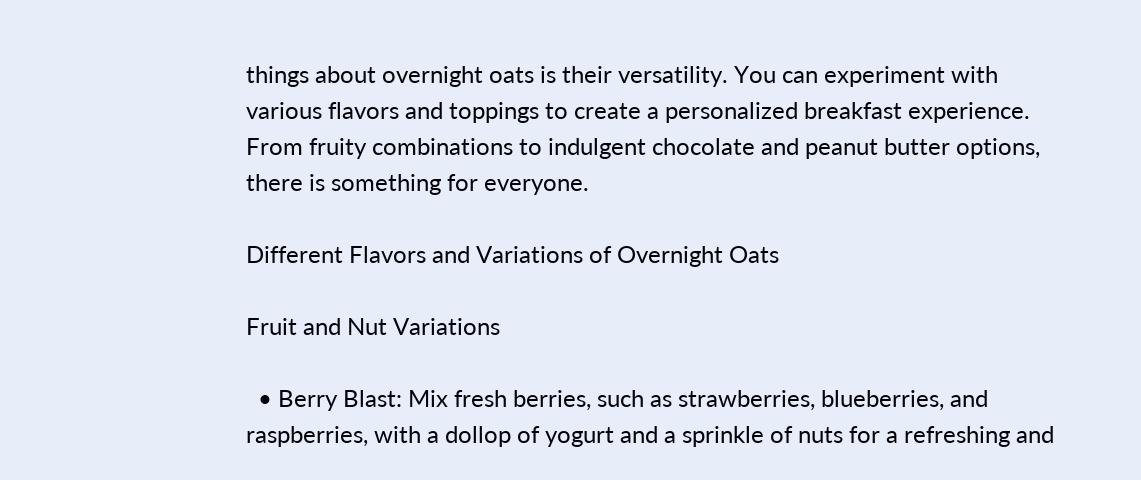things about overnight oats is their versatility. You can experiment with various flavors and toppings to create a personalized breakfast experience. From fruity combinations to indulgent chocolate and peanut butter options, there is something for everyone.

Different Flavors and Variations of Overnight Oats

Fruit and Nut Variations

  • Berry Blast: Mix fresh berries, such as strawberries, blueberries, and raspberries, with a dollop of yogurt and a sprinkle of nuts for a refreshing and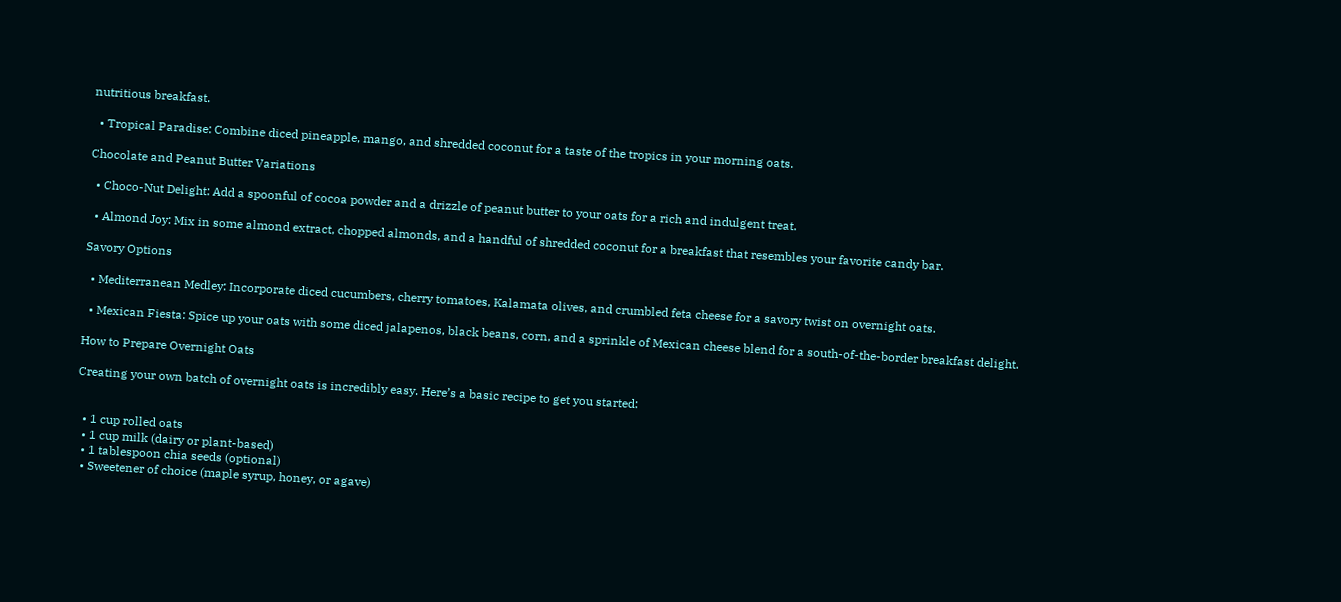nutritious breakfast.

  • Tropical Paradise: Combine diced pineapple, mango, and shredded coconut for a taste of the tropics in your morning oats.

Chocolate and Peanut Butter Variations

  • Choco-Nut Delight: Add a spoonful of cocoa powder and a drizzle of peanut butter to your oats for a rich and indulgent treat.

  • Almond Joy: Mix in some almond extract, chopped almonds, and a handful of shredded coconut for a breakfast that resembles your favorite candy bar.

Savory Options

  • Mediterranean Medley: Incorporate diced cucumbers, cherry tomatoes, Kalamata olives, and crumbled feta cheese for a savory twist on overnight oats.

  • Mexican Fiesta: Spice up your oats with some diced jalapenos, black beans, corn, and a sprinkle of Mexican cheese blend for a south-of-the-border breakfast delight.

How to Prepare Overnight Oats

Creating your own batch of overnight oats is incredibly easy. Here’s a basic recipe to get you started:


  • 1 cup rolled oats
  • 1 cup milk (dairy or plant-based)
  • 1 tablespoon chia seeds (optional)
  • Sweetener of choice (maple syrup, honey, or agave)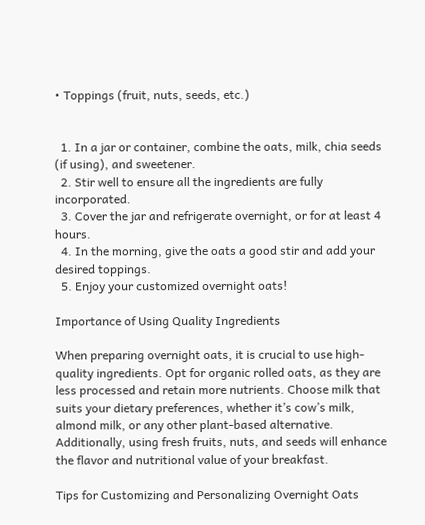• Toppings (fruit, nuts, seeds, etc.)


  1. In a jar or container, combine the oats, milk, chia seeds (if using), and sweetener.
  2. Stir well to ensure all the ingredients are fully incorporated.
  3. Cover the jar and refrigerate overnight, or for at least 4 hours.
  4. In the morning, give the oats a good stir and add your desired toppings.
  5. Enjoy your customized overnight oats!

Importance of Using Quality Ingredients

When preparing overnight oats, it is crucial to use high-quality ingredients. Opt for organic rolled oats, as they are less processed and retain more nutrients. Choose milk that suits your dietary preferences, whether it’s cow’s milk, almond milk, or any other plant-based alternative. Additionally, using fresh fruits, nuts, and seeds will enhance the flavor and nutritional value of your breakfast.

Tips for Customizing and Personalizing Overnight Oats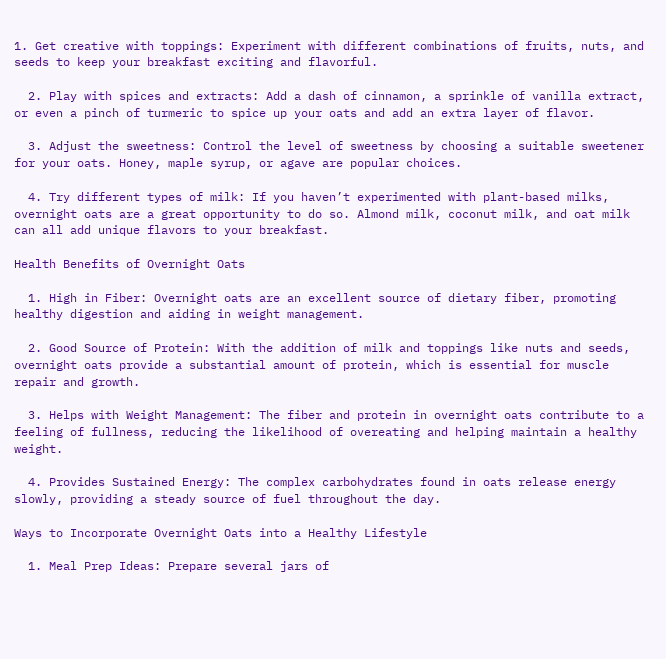1. Get creative with toppings: Experiment with different combinations of fruits, nuts, and seeds to keep your breakfast exciting and flavorful.

  2. Play with spices and extracts: Add a dash of cinnamon, a sprinkle of vanilla extract, or even a pinch of turmeric to spice up your oats and add an extra layer of flavor.

  3. Adjust the sweetness: Control the level of sweetness by choosing a suitable sweetener for your oats. Honey, maple syrup, or agave are popular choices.

  4. Try different types of milk: If you haven’t experimented with plant-based milks, overnight oats are a great opportunity to do so. Almond milk, coconut milk, and oat milk can all add unique flavors to your breakfast.

Health Benefits of Overnight Oats

  1. High in Fiber: Overnight oats are an excellent source of dietary fiber, promoting healthy digestion and aiding in weight management.

  2. Good Source of Protein: With the addition of milk and toppings like nuts and seeds, overnight oats provide a substantial amount of protein, which is essential for muscle repair and growth.

  3. Helps with Weight Management: The fiber and protein in overnight oats contribute to a feeling of fullness, reducing the likelihood of overeating and helping maintain a healthy weight.

  4. Provides Sustained Energy: The complex carbohydrates found in oats release energy slowly, providing a steady source of fuel throughout the day.

Ways to Incorporate Overnight Oats into a Healthy Lifestyle

  1. Meal Prep Ideas: Prepare several jars of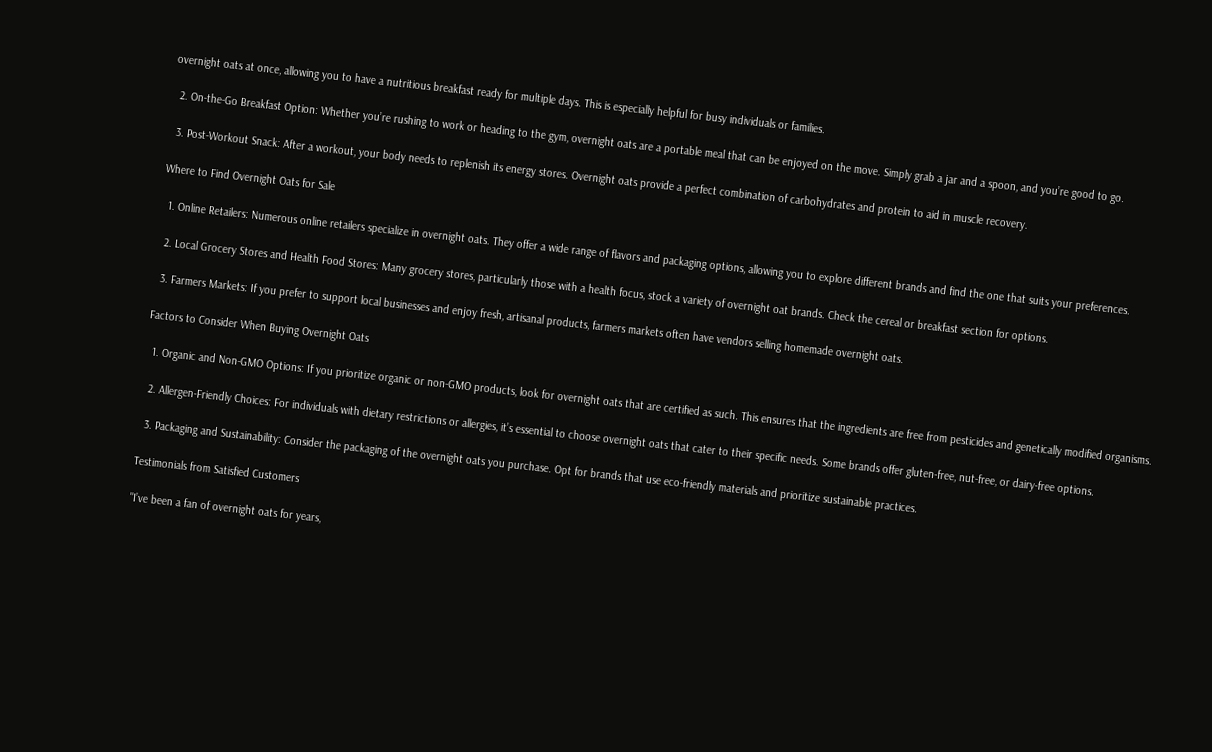overnight oats at once, allowing you to have a nutritious breakfast ready for multiple days. This is especially helpful for busy individuals or families.

  2. On-the-Go Breakfast Option: Whether you’re rushing to work or heading to the gym, overnight oats are a portable meal that can be enjoyed on the move. Simply grab a jar and a spoon, and you’re good to go.

  3. Post-Workout Snack: After a workout, your body needs to replenish its energy stores. Overnight oats provide a perfect combination of carbohydrates and protein to aid in muscle recovery.

Where to Find Overnight Oats for Sale

  1. Online Retailers: Numerous online retailers specialize in overnight oats. They offer a wide range of flavors and packaging options, allowing you to explore different brands and find the one that suits your preferences.

  2. Local Grocery Stores and Health Food Stores: Many grocery stores, particularly those with a health focus, stock a variety of overnight oat brands. Check the cereal or breakfast section for options.

  3. Farmers Markets: If you prefer to support local businesses and enjoy fresh, artisanal products, farmers markets often have vendors selling homemade overnight oats.

Factors to Consider When Buying Overnight Oats

  1. Organic and Non-GMO Options: If you prioritize organic or non-GMO products, look for overnight oats that are certified as such. This ensures that the ingredients are free from pesticides and genetically modified organisms.

  2. Allergen-Friendly Choices: For individuals with dietary restrictions or allergies, it’s essential to choose overnight oats that cater to their specific needs. Some brands offer gluten-free, nut-free, or dairy-free options.

  3. Packaging and Sustainability: Consider the packaging of the overnight oats you purchase. Opt for brands that use eco-friendly materials and prioritize sustainable practices.

Testimonials from Satisfied Customers

"I’ve been a fan of overnight oats for years,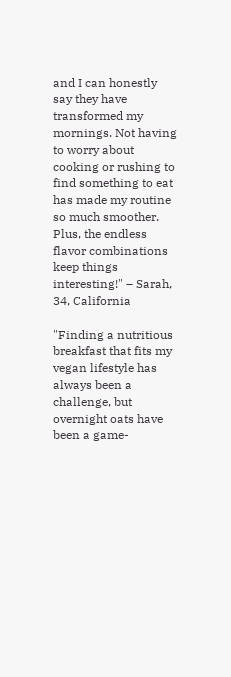and I can honestly say they have transformed my mornings. Not having to worry about cooking or rushing to find something to eat has made my routine so much smoother. Plus, the endless flavor combinations keep things interesting!" – Sarah, 34, California

"Finding a nutritious breakfast that fits my vegan lifestyle has always been a challenge, but overnight oats have been a game-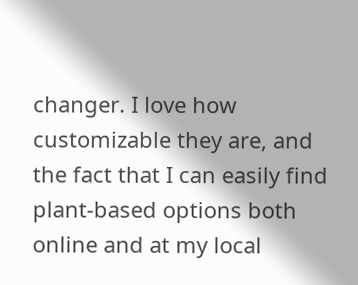changer. I love how customizable they are, and the fact that I can easily find plant-based options both online and at my local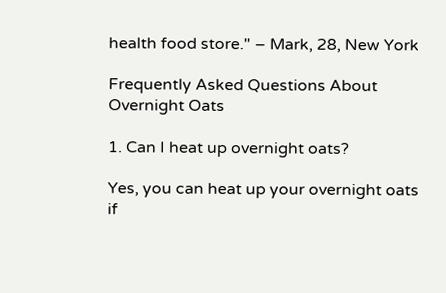health food store." – Mark, 28, New York

Frequently Asked Questions About Overnight Oats

1. Can I heat up overnight oats?

Yes, you can heat up your overnight oats if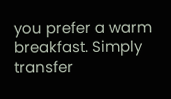you prefer a warm breakfast. Simply transfer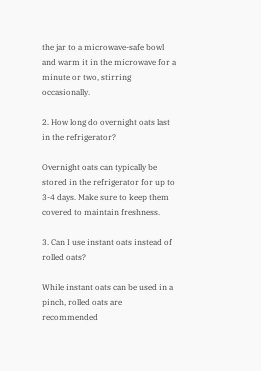the jar to a microwave-safe bowl and warm it in the microwave for a minute or two, stirring occasionally.

2. How long do overnight oats last in the refrigerator?

Overnight oats can typically be stored in the refrigerator for up to 3-4 days. Make sure to keep them covered to maintain freshness.

3. Can I use instant oats instead of rolled oats?

While instant oats can be used in a pinch, rolled oats are recommended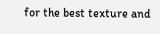for the best texture and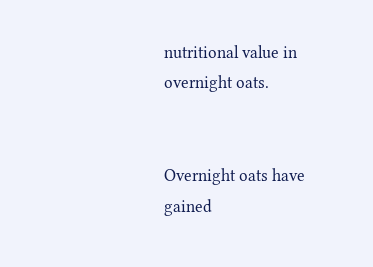nutritional value in overnight oats.


Overnight oats have gained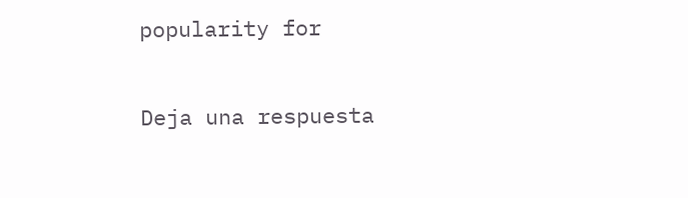popularity for

Deja una respuesta